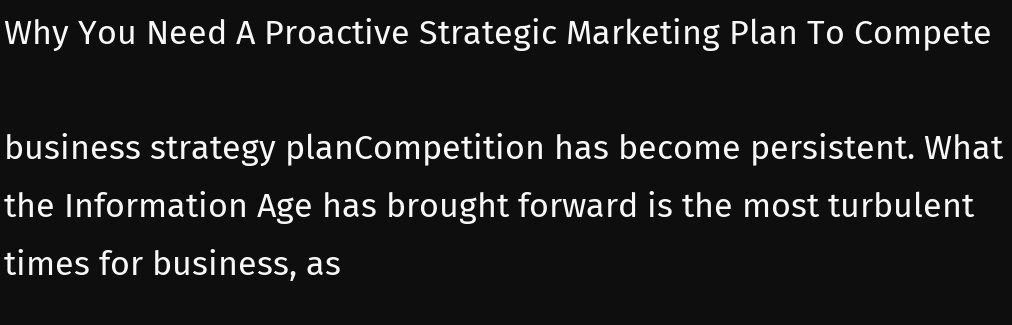Why You Need A Proactive Strategic Marketing Plan To Compete

business strategy planCompetition has become persistent. What the Information Age has brought forward is the most turbulent times for business, as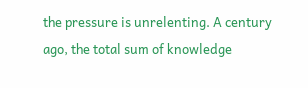the pressure is unrelenting. A century ago, the total sum of knowledge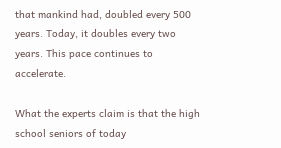that mankind had, doubled every 500 years. Today, it doubles every two years. This pace continues to accelerate.

What the experts claim is that the high school seniors of today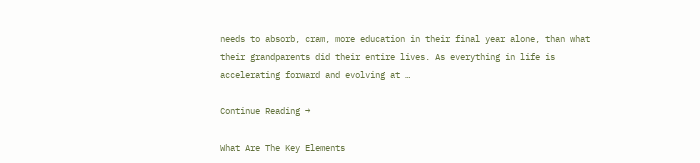needs to absorb, cram, more education in their final year alone, than what their grandparents did their entire lives. As everything in life is accelerating forward and evolving at …

Continue Reading →

What Are The Key Elements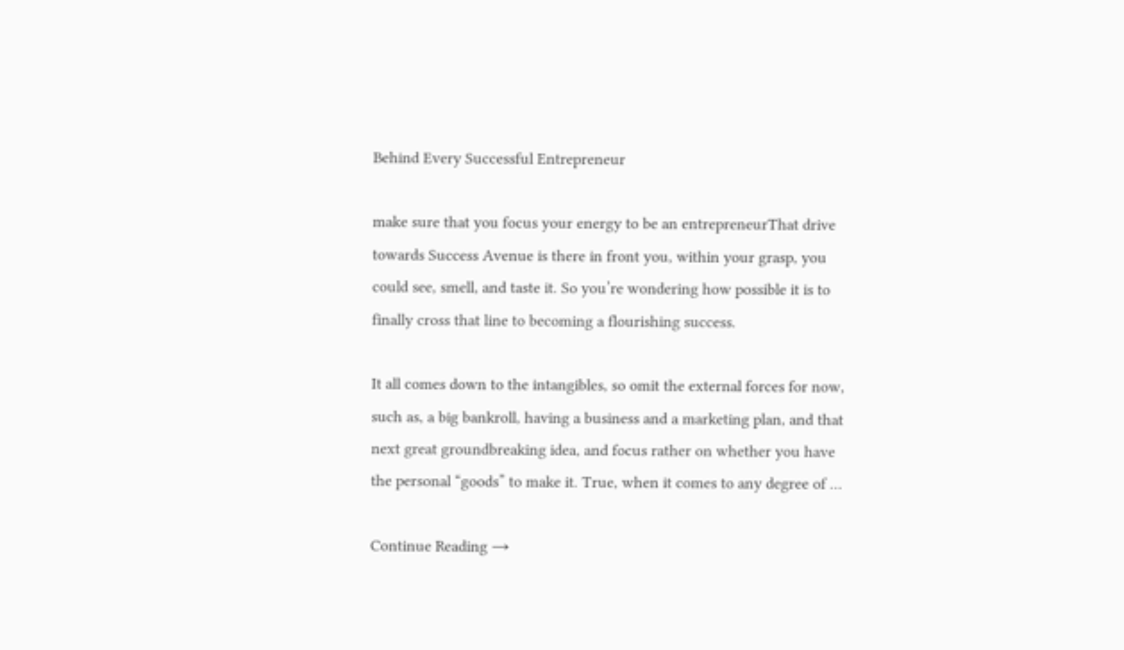Behind Every Successful Entrepreneur

make sure that you focus your energy to be an entrepreneurThat drive towards Success Avenue is there in front you, within your grasp, you could see, smell, and taste it. So you’re wondering how possible it is to finally cross that line to becoming a flourishing success.

It all comes down to the intangibles, so omit the external forces for now, such as, a big bankroll, having a business and a marketing plan, and that next great groundbreaking idea, and focus rather on whether you have the personal “goods” to make it. True, when it comes to any degree of …

Continue Reading →